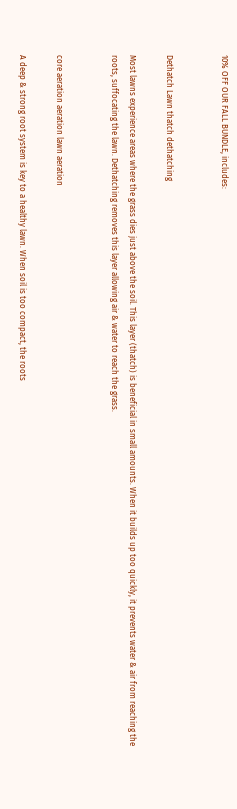10% OFF OUR FALL BUNDLE, includes:


Dethatch Lawn thatch dethatching

Most lawns experience areas where the grass dies just above the soil. This layer (thatch) is beneficial in small amounts. When it builds up too quickly, it prevents water & air from reaching the roots, suffocating the lawn. Dethatching removes this layer allowing air & water to reach the grass.


core aeration aeration lawn aeration

A deep & strong root system is key to a healthy lawn. When soil is too compact, the roots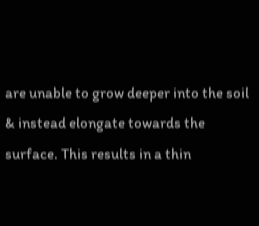are unable to grow deeper into the soil & instead elongate towards the surface. This results in a thin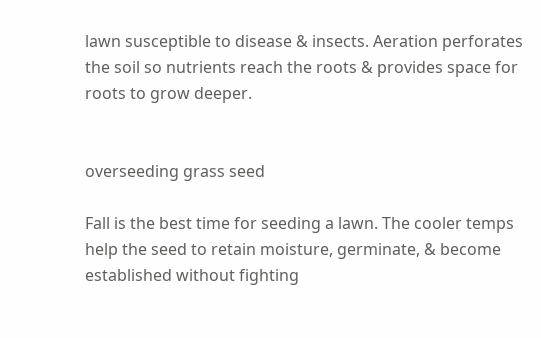lawn susceptible to disease & insects. Aeration perforates the soil so nutrients reach the roots & provides space for roots to grow deeper.


overseeding grass seed

Fall is the best time for seeding a lawn. The cooler temps help the seed to retain moisture, germinate, & become established without fighting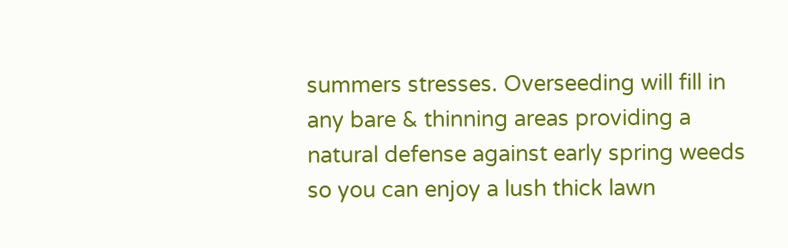summers stresses. Overseeding will fill in any bare & thinning areas providing a natural defense against early spring weeds so you can enjoy a lush thick lawn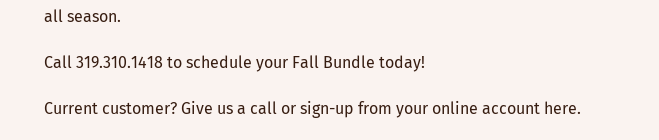all season.

Call 319.310.1418 to schedule your Fall Bundle today!

Current customer? Give us a call or sign-up from your online account here.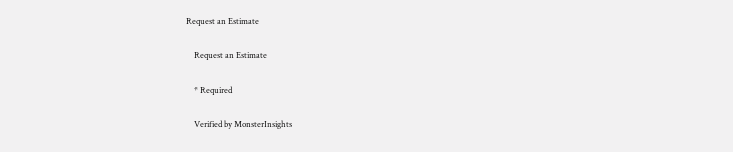Request an Estimate

    Request an Estimate

    * Required

    Verified by MonsterInsights